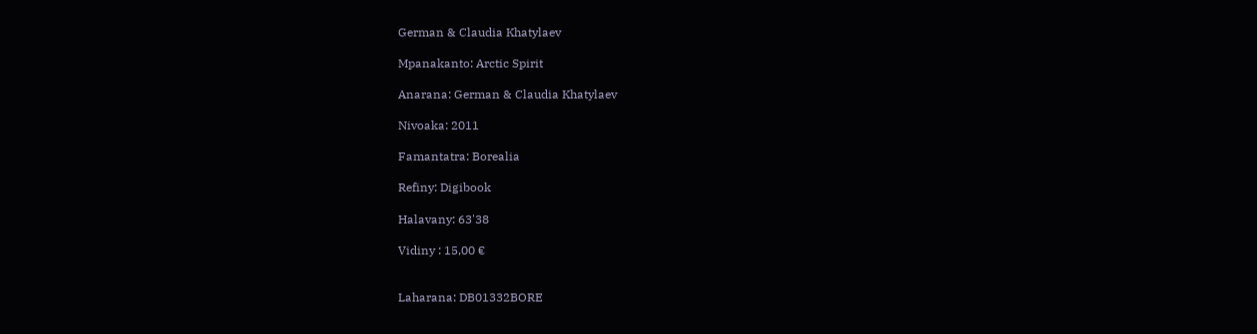German & Claudia Khatylaev

Mpanakanto: Arctic Spirit

Anarana: German & Claudia Khatylaev

Nivoaka: 2011

Famantatra: Borealia

Refiny: Digibook

Halavany: 63'38

Vidiny : 15,00 €


Laharana: DB01332BORE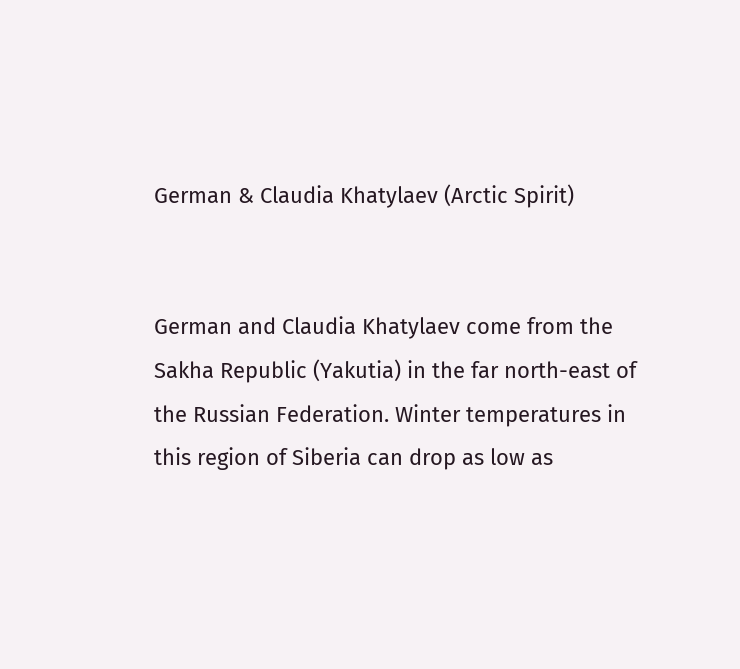German & Claudia Khatylaev (Arctic Spirit)


German and Claudia Khatylaev come from the Sakha Republic (Yakutia) in the far north-east of the Russian Federation. Winter temperatures in this region of Siberia can drop as low as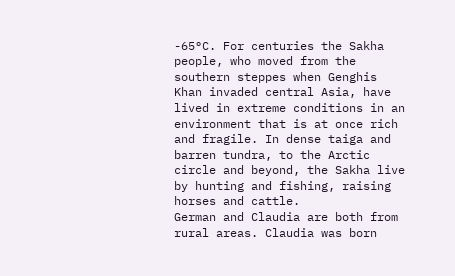-65°C. For centuries the Sakha people, who moved from the southern steppes when Genghis Khan invaded central Asia, have lived in extreme conditions in an environment that is at once rich and fragile. In dense taiga and barren tundra, to the Arctic circle and beyond, the Sakha live by hunting and fishing, raising horses and cattle.
German and Claudia are both from rural areas. Claudia was born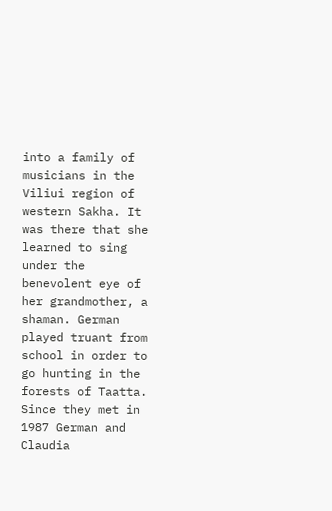into a family of musicians in the Viliui region of western Sakha. It was there that she learned to sing under the benevolent eye of her grandmother, a shaman. German played truant from school in order to go hunting in the forests of Taatta.
Since they met in 1987 German and Claudia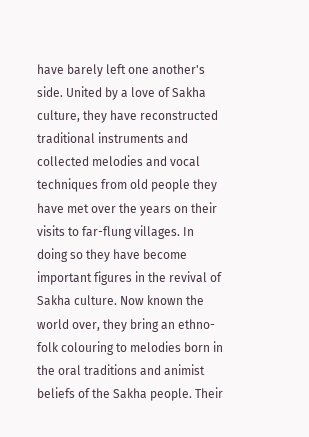have barely left one another's side. United by a love of Sakha culture, they have reconstructed traditional instruments and collected melodies and vocal techniques from old people they have met over the years on their visits to far-flung villages. In doing so they have become important figures in the revival of Sakha culture. Now known the world over, they bring an ethno-folk colouring to melodies born in the oral traditions and animist beliefs of the Sakha people. Their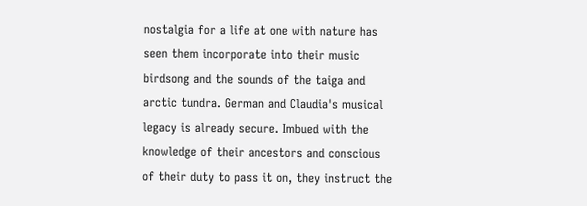nostalgia for a life at one with nature has seen them incorporate into their music birdsong and the sounds of the taiga and arctic tundra. German and Claudia's musical legacy is already secure. Imbued with the knowledge of their ancestors and conscious of their duty to pass it on, they instruct the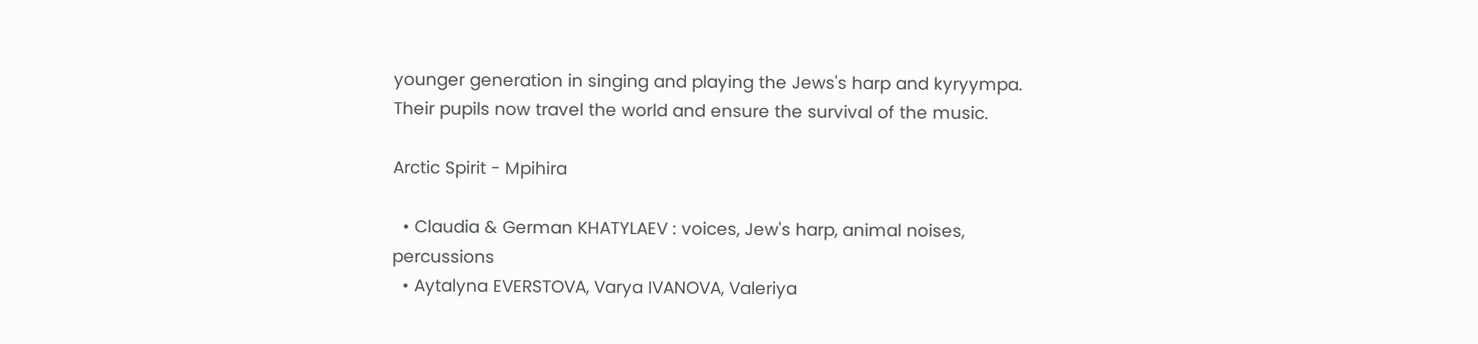younger generation in singing and playing the Jews's harp and kyryympa. Their pupils now travel the world and ensure the survival of the music.

Arctic Spirit - Mpihira

  • Claudia & German KHATYLAEV : voices, Jew's harp, animal noises, percussions
  • Aytalyna EVERSTOVA, Varya IVANOVA, Valeriya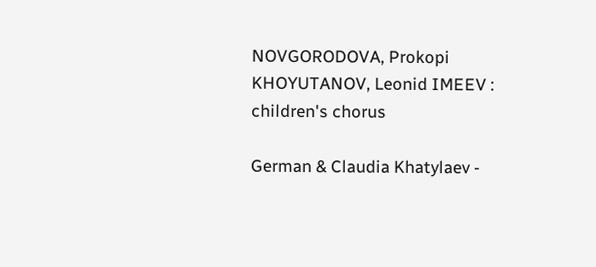NOVGORODOVA, Prokopi KHOYUTANOV, Leonid IMEEV : children's chorus

German & Claudia Khatylaev -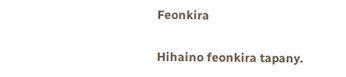Feonkira

Hihaino feonkira tapany.